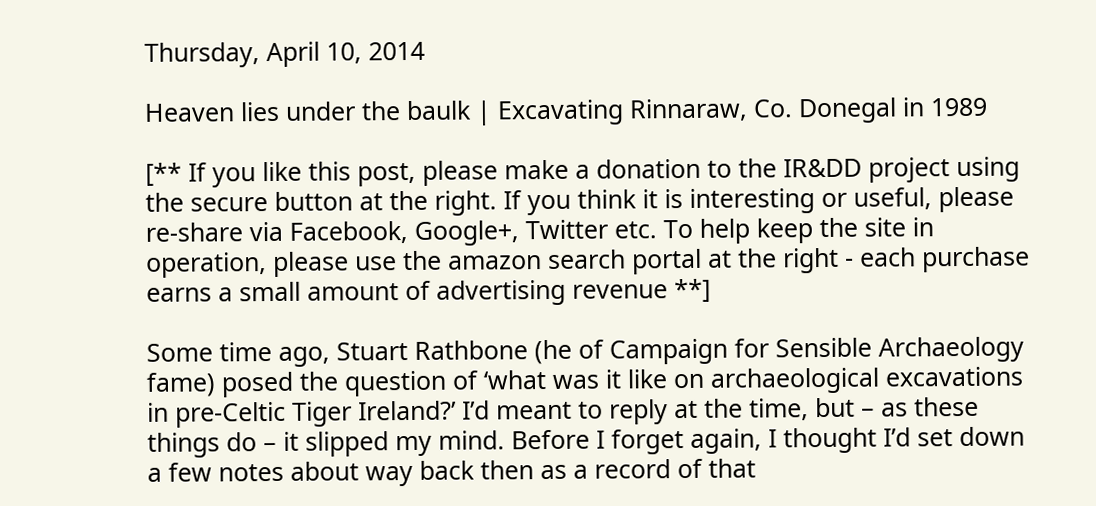Thursday, April 10, 2014

Heaven lies under the baulk | Excavating Rinnaraw, Co. Donegal in 1989

[** If you like this post, please make a donation to the IR&DD project using the secure button at the right. If you think it is interesting or useful, please re-share via Facebook, Google+, Twitter etc. To help keep the site in operation, please use the amazon search portal at the right - each purchase earns a small amount of advertising revenue **]

Some time ago, Stuart Rathbone (he of Campaign for Sensible Archaeology fame) posed the question of ‘what was it like on archaeological excavations in pre-Celtic Tiger Ireland?’ I’d meant to reply at the time, but – as these things do – it slipped my mind. Before I forget again, I thought I’d set down a few notes about way back then as a record of that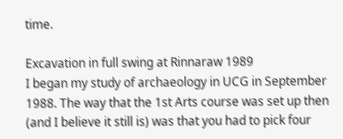time.

Excavation in full swing at Rinnaraw 1989
I began my study of archaeology in UCG in September 1988. The way that the 1st Arts course was set up then (and I believe it still is) was that you had to pick four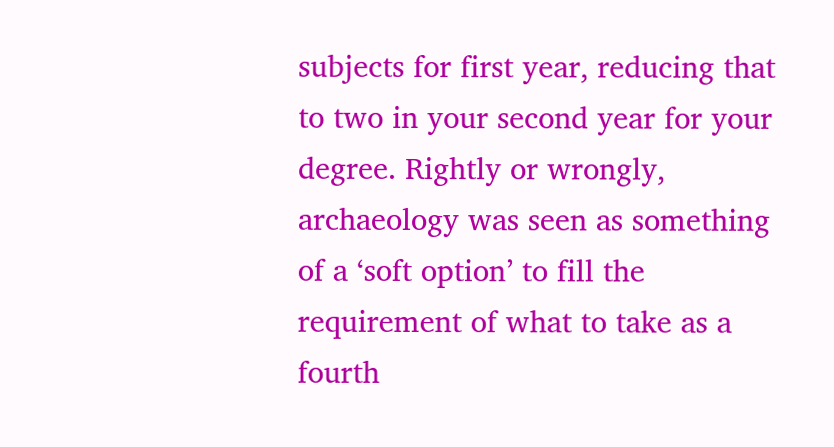subjects for first year, reducing that to two in your second year for your degree. Rightly or wrongly, archaeology was seen as something of a ‘soft option’ to fill the requirement of what to take as a fourth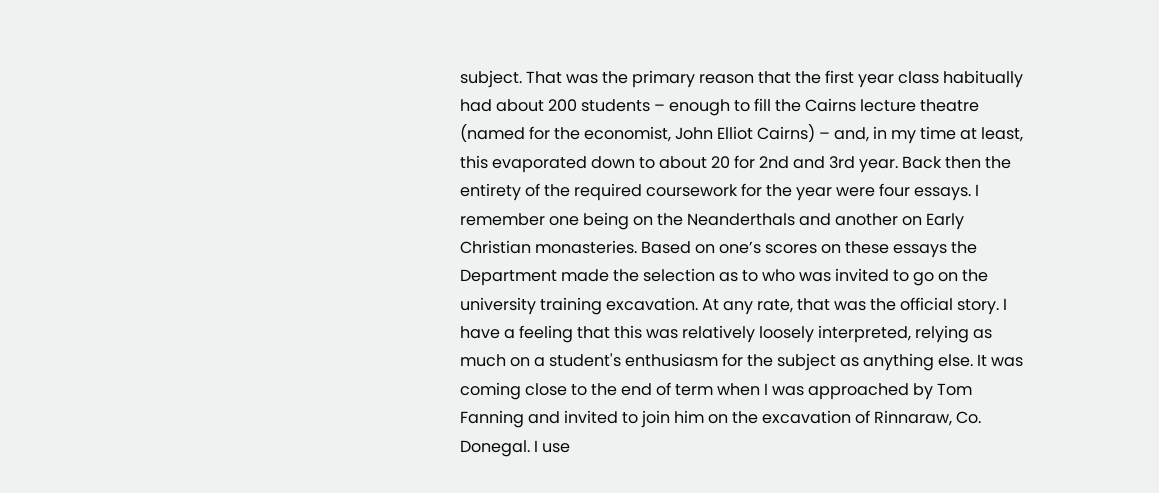subject. That was the primary reason that the first year class habitually had about 200 students – enough to fill the Cairns lecture theatre (named for the economist, John Elliot Cairns) – and, in my time at least, this evaporated down to about 20 for 2nd and 3rd year. Back then the entirety of the required coursework for the year were four essays. I remember one being on the Neanderthals and another on Early Christian monasteries. Based on one’s scores on these essays the Department made the selection as to who was invited to go on the university training excavation. At any rate, that was the official story. I have a feeling that this was relatively loosely interpreted, relying as much on a student's enthusiasm for the subject as anything else. It was coming close to the end of term when I was approached by Tom Fanning and invited to join him on the excavation of Rinnaraw, Co. Donegal. I use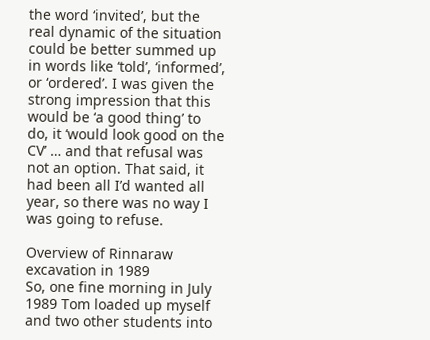the word ‘invited’, but the real dynamic of the situation could be better summed up in words like ‘told’, ‘informed’, or ‘ordered’. I was given the strong impression that this would be ‘a good thing’ to do, it ‘would look good on the CV’ … and that refusal was not an option. That said, it had been all I’d wanted all year, so there was no way I was going to refuse.

Overview of Rinnaraw excavation in 1989
So, one fine morning in July 1989 Tom loaded up myself and two other students into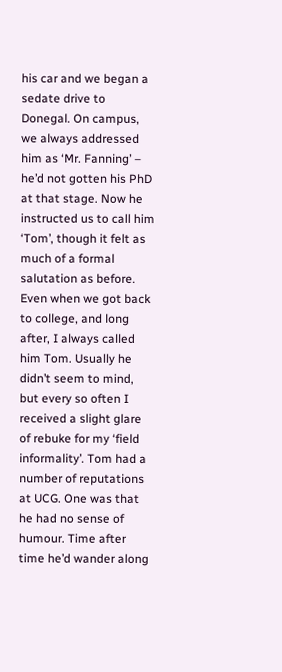his car and we began a sedate drive to Donegal. On campus, we always addressed him as ‘Mr. Fanning’ – he’d not gotten his PhD at that stage. Now he instructed us to call him ‘Tom’, though it felt as much of a formal salutation as before. Even when we got back to college, and long after, I always called him Tom. Usually he didn’t seem to mind, but every so often I received a slight glare of rebuke for my ‘field informality’. Tom had a number of reputations at UCG. One was that he had no sense of humour. Time after time he’d wander along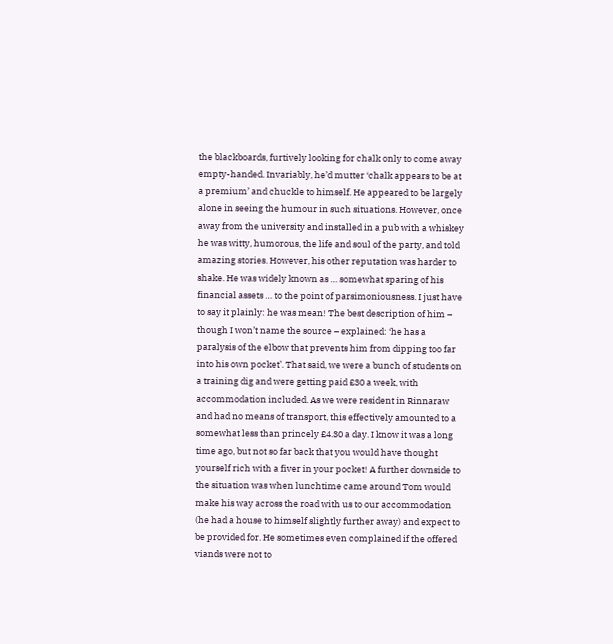the blackboards, furtively looking for chalk only to come away empty-handed. Invariably, he’d mutter ‘chalk appears to be at a premium’ and chuckle to himself. He appeared to be largely alone in seeing the humour in such situations. However, once away from the university and installed in a pub with a whiskey he was witty, humorous, the life and soul of the party, and told amazing stories. However, his other reputation was harder to shake. He was widely known as … somewhat sparing of his financial assets … to the point of parsimoniousness. I just have to say it plainly: he was mean! The best description of him – though I won’t name the source – explained: ‘he has a paralysis of the elbow that prevents him from dipping too far into his own pocket’. That said, we were a bunch of students on a training dig and were getting paid £30 a week, with accommodation included. As we were resident in Rinnaraw and had no means of transport, this effectively amounted to a somewhat less than princely £4.30 a day. I know it was a long time ago, but not so far back that you would have thought yourself rich with a fiver in your pocket! A further downside to the situation was when lunchtime came around Tom would make his way across the road with us to our accommodation (he had a house to himself slightly further away) and expect to be provided for. He sometimes even complained if the offered viands were not to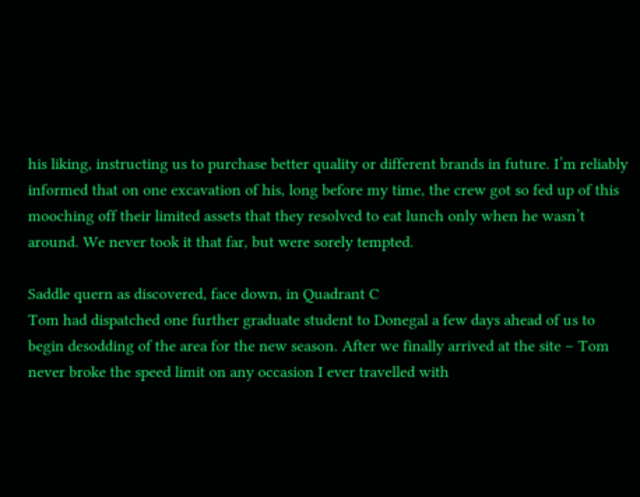his liking, instructing us to purchase better quality or different brands in future. I’m reliably informed that on one excavation of his, long before my time, the crew got so fed up of this mooching off their limited assets that they resolved to eat lunch only when he wasn’t around. We never took it that far, but were sorely tempted.

Saddle quern as discovered, face down, in Quadrant C
Tom had dispatched one further graduate student to Donegal a few days ahead of us to begin desodding of the area for the new season. After we finally arrived at the site – Tom never broke the speed limit on any occasion I ever travelled with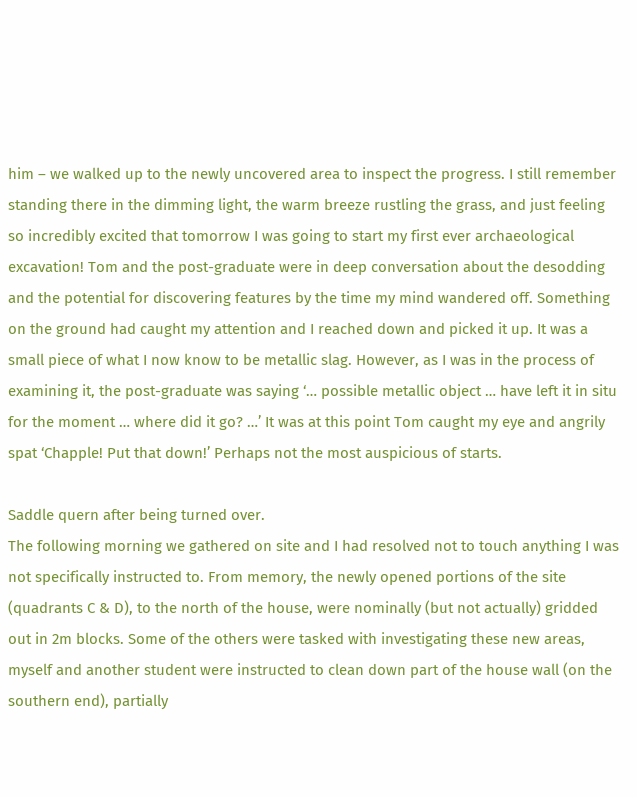him – we walked up to the newly uncovered area to inspect the progress. I still remember standing there in the dimming light, the warm breeze rustling the grass, and just feeling so incredibly excited that tomorrow I was going to start my first ever archaeological excavation! Tom and the post-graduate were in deep conversation about the desodding and the potential for discovering features by the time my mind wandered off. Something on the ground had caught my attention and I reached down and picked it up. It was a small piece of what I now know to be metallic slag. However, as I was in the process of examining it, the post-graduate was saying ‘… possible metallic object … have left it in situ for the moment … where did it go? …’ It was at this point Tom caught my eye and angrily spat ‘Chapple! Put that down!’ Perhaps not the most auspicious of starts.

Saddle quern after being turned over.
The following morning we gathered on site and I had resolved not to touch anything I was not specifically instructed to. From memory, the newly opened portions of the site (quadrants C & D), to the north of the house, were nominally (but not actually) gridded out in 2m blocks. Some of the others were tasked with investigating these new areas, myself and another student were instructed to clean down part of the house wall (on the southern end), partially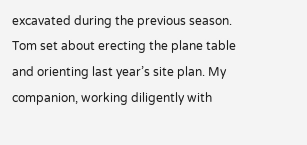excavated during the previous season. Tom set about erecting the plane table and orienting last year’s site plan. My companion, working diligently with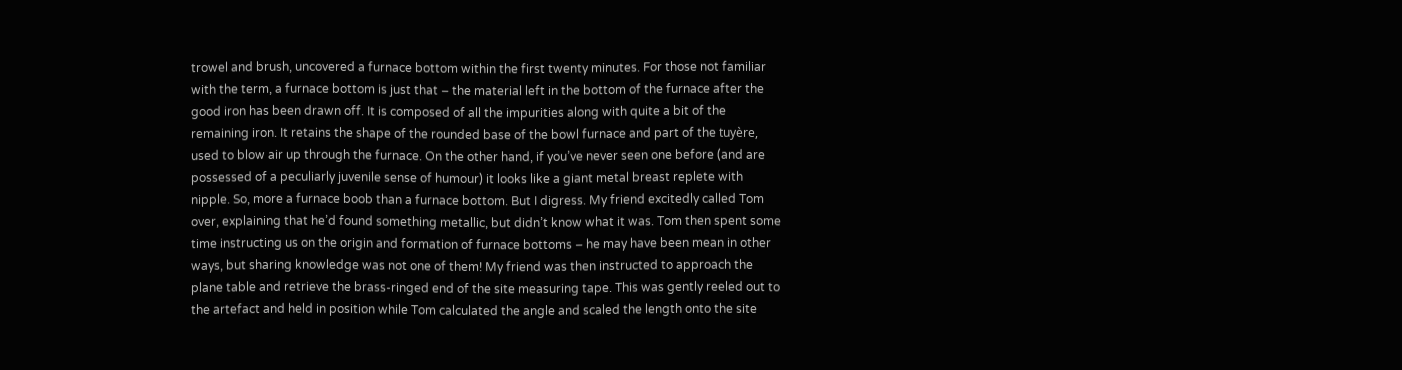trowel and brush, uncovered a furnace bottom within the first twenty minutes. For those not familiar with the term, a furnace bottom is just that – the material left in the bottom of the furnace after the good iron has been drawn off. It is composed of all the impurities along with quite a bit of the remaining iron. It retains the shape of the rounded base of the bowl furnace and part of the tuyère, used to blow air up through the furnace. On the other hand, if you’ve never seen one before (and are possessed of a peculiarly juvenile sense of humour) it looks like a giant metal breast replete with nipple. So, more a furnace boob than a furnace bottom. But I digress. My friend excitedly called Tom over, explaining that he’d found something metallic, but didn’t know what it was. Tom then spent some time instructing us on the origin and formation of furnace bottoms – he may have been mean in other ways, but sharing knowledge was not one of them! My friend was then instructed to approach the plane table and retrieve the brass-ringed end of the site measuring tape. This was gently reeled out to the artefact and held in position while Tom calculated the angle and scaled the length onto the site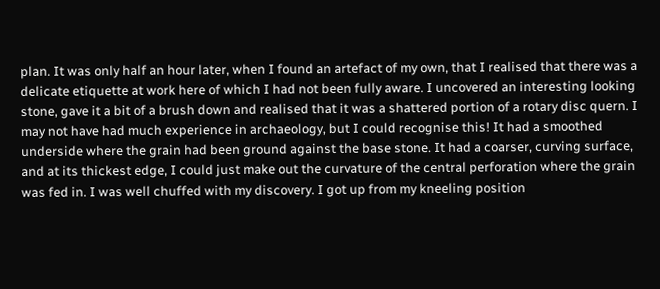plan. It was only half an hour later, when I found an artefact of my own, that I realised that there was a delicate etiquette at work here of which I had not been fully aware. I uncovered an interesting looking stone, gave it a bit of a brush down and realised that it was a shattered portion of a rotary disc quern. I may not have had much experience in archaeology, but I could recognise this! It had a smoothed underside where the grain had been ground against the base stone. It had a coarser, curving surface, and at its thickest edge, I could just make out the curvature of the central perforation where the grain was fed in. I was well chuffed with my discovery. I got up from my kneeling position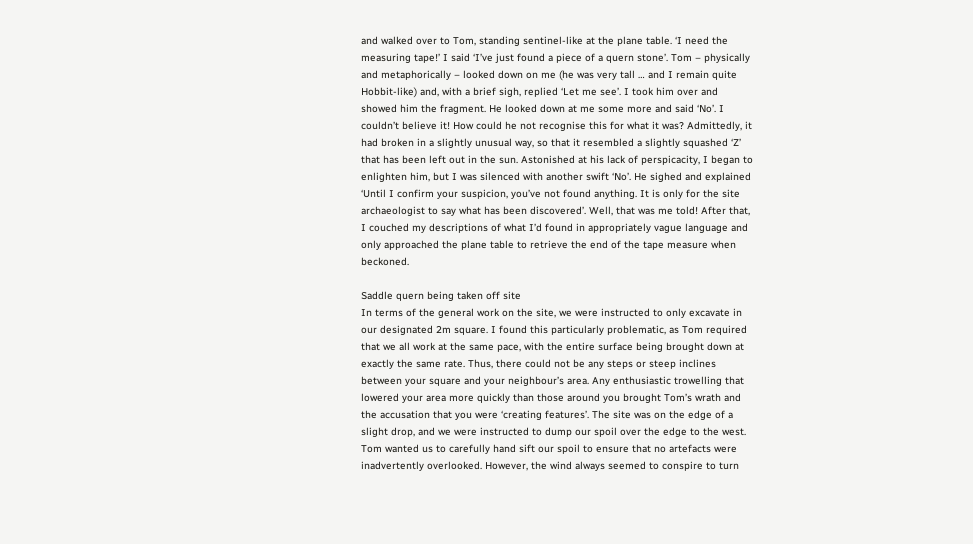and walked over to Tom, standing sentinel-like at the plane table. ‘I need the measuring tape!’ I said ‘I’ve just found a piece of a quern stone’. Tom – physically and metaphorically – looked down on me (he was very tall … and I remain quite Hobbit-like) and, with a brief sigh, replied ‘Let me see’. I took him over and showed him the fragment. He looked down at me some more and said ‘No’. I couldn’t believe it! How could he not recognise this for what it was? Admittedly, it had broken in a slightly unusual way, so that it resembled a slightly squashed ‘Z’ that has been left out in the sun. Astonished at his lack of perspicacity, I began to enlighten him, but I was silenced with another swift ‘No’. He sighed and explained ‘Until I confirm your suspicion, you’ve not found anything. It is only for the site archaeologist to say what has been discovered’. Well, that was me told! After that, I couched my descriptions of what I’d found in appropriately vague language and only approached the plane table to retrieve the end of the tape measure when beckoned.

Saddle quern being taken off site
In terms of the general work on the site, we were instructed to only excavate in our designated 2m square. I found this particularly problematic, as Tom required that we all work at the same pace, with the entire surface being brought down at exactly the same rate. Thus, there could not be any steps or steep inclines between your square and your neighbour’s area. Any enthusiastic trowelling that lowered your area more quickly than those around you brought Tom’s wrath and the accusation that you were ‘creating features’. The site was on the edge of a slight drop, and we were instructed to dump our spoil over the edge to the west. Tom wanted us to carefully hand sift our spoil to ensure that no artefacts were inadvertently overlooked. However, the wind always seemed to conspire to turn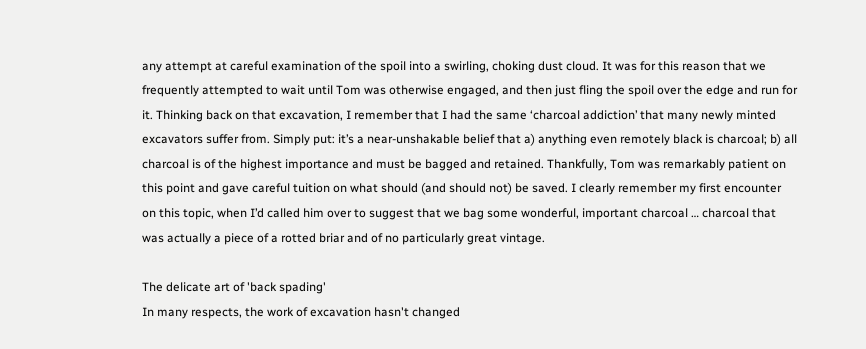any attempt at careful examination of the spoil into a swirling, choking dust cloud. It was for this reason that we frequently attempted to wait until Tom was otherwise engaged, and then just fling the spoil over the edge and run for it. Thinking back on that excavation, I remember that I had the same ‘charcoal addiction’ that many newly minted excavators suffer from. Simply put: it’s a near-unshakable belief that a) anything even remotely black is charcoal; b) all charcoal is of the highest importance and must be bagged and retained. Thankfully, Tom was remarkably patient on this point and gave careful tuition on what should (and should not) be saved. I clearly remember my first encounter on this topic, when I’d called him over to suggest that we bag some wonderful, important charcoal … charcoal that was actually a piece of a rotted briar and of no particularly great vintage.

The delicate art of 'back spading'
In many respects, the work of excavation hasn't changed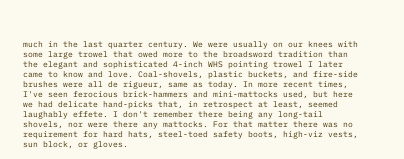much in the last quarter century. We were usually on our knees with some large trowel that owed more to the broadsword tradition than the elegant and sophisticated 4-inch WHS pointing trowel I later came to know and love. Coal-shovels, plastic buckets, and fire-side brushes were all de rigueur, same as today. In more recent times, I've seen ferocious brick-hammers and mini-mattocks used, but here we had delicate hand-picks that, in retrospect at least, seemed laughably effete. I don't remember there being any long-tail shovels, nor were there any mattocks. For that matter there was no requirement for hard hats, steel-toed safety boots, high-viz vests, sun block, or gloves.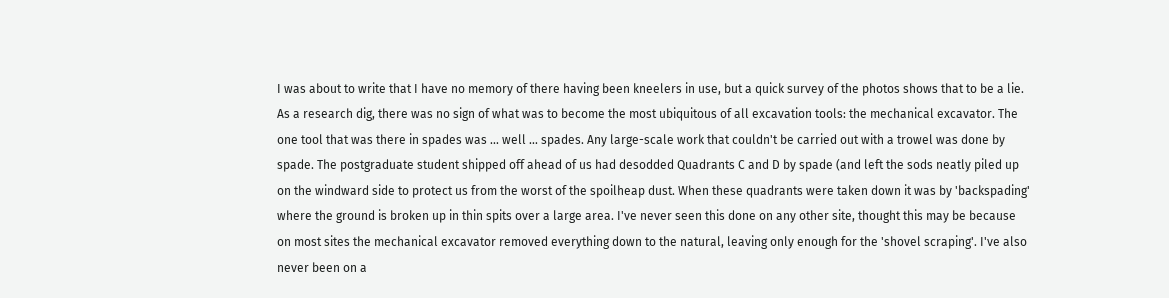I was about to write that I have no memory of there having been kneelers in use, but a quick survey of the photos shows that to be a lie. As a research dig, there was no sign of what was to become the most ubiquitous of all excavation tools: the mechanical excavator. The one tool that was there in spades was ... well ... spades. Any large-scale work that couldn't be carried out with a trowel was done by spade. The postgraduate student shipped off ahead of us had desodded Quadrants C and D by spade (and left the sods neatly piled up on the windward side to protect us from the worst of the spoilheap dust. When these quadrants were taken down it was by 'backspading' where the ground is broken up in thin spits over a large area. I've never seen this done on any other site, thought this may be because on most sites the mechanical excavator removed everything down to the natural, leaving only enough for the 'shovel scraping'. I've also never been on a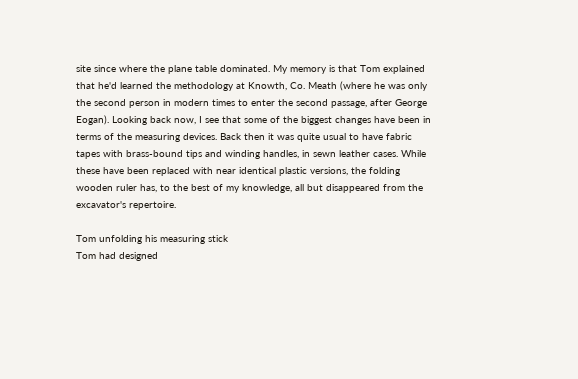site since where the plane table dominated. My memory is that Tom explained that he'd learned the methodology at Knowth, Co. Meath (where he was only the second person in modern times to enter the second passage, after George Eogan). Looking back now, I see that some of the biggest changes have been in terms of the measuring devices. Back then it was quite usual to have fabric tapes with brass-bound tips and winding handles, in sewn leather cases. While these have been replaced with near identical plastic versions, the folding wooden ruler has, to the best of my knowledge, all but disappeared from the excavator's repertoire.

Tom unfolding his measuring stick
Tom had designed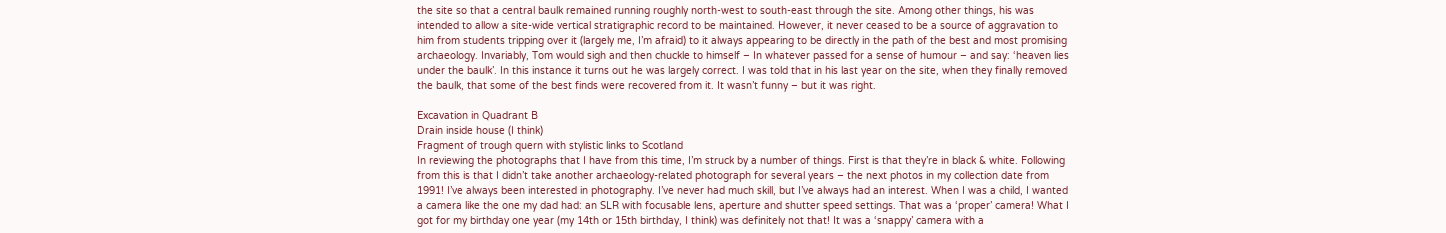the site so that a central baulk remained running roughly north-west to south-east through the site. Among other things, his was intended to allow a site-wide vertical stratigraphic record to be maintained. However, it never ceased to be a source of aggravation to him from students tripping over it (largely me, I’m afraid) to it always appearing to be directly in the path of the best and most promising archaeology. Invariably, Tom would sigh and then chuckle to himself – In whatever passed for a sense of humour – and say: ‘heaven lies under the baulk’. In this instance it turns out he was largely correct. I was told that in his last year on the site, when they finally removed the baulk, that some of the best finds were recovered from it. It wasn’t funny – but it was right.

Excavation in Quadrant B
Drain inside house (I think)
Fragment of trough quern with stylistic links to Scotland
In reviewing the photographs that I have from this time, I’m struck by a number of things. First is that they’re in black & white. Following from this is that I didn’t take another archaeology-related photograph for several years – the next photos in my collection date from 1991! I’ve always been interested in photography. I’ve never had much skill, but I’ve always had an interest. When I was a child, I wanted a camera like the one my dad had: an SLR with focusable lens, aperture and shutter speed settings. That was a ‘proper’ camera! What I got for my birthday one year (my 14th or 15th birthday, I think) was definitely not that! It was a ‘snappy’ camera with a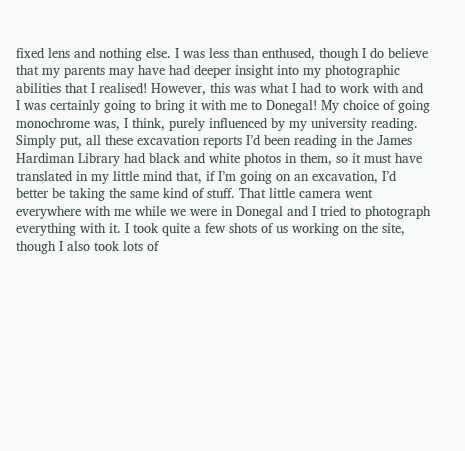fixed lens and nothing else. I was less than enthused, though I do believe that my parents may have had deeper insight into my photographic abilities that I realised! However, this was what I had to work with and I was certainly going to bring it with me to Donegal! My choice of going monochrome was, I think, purely influenced by my university reading. Simply put, all these excavation reports I’d been reading in the James Hardiman Library had black and white photos in them, so it must have translated in my little mind that, if I’m going on an excavation, I’d better be taking the same kind of stuff. That little camera went everywhere with me while we were in Donegal and I tried to photograph everything with it. I took quite a few shots of us working on the site, though I also took lots of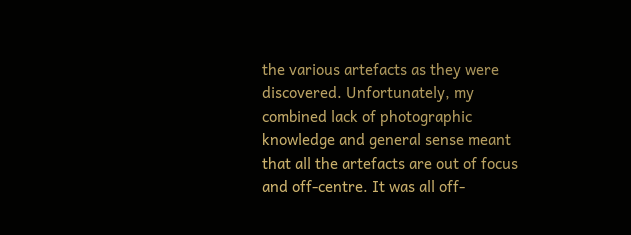the various artefacts as they were discovered. Unfortunately, my combined lack of photographic knowledge and general sense meant that all the artefacts are out of focus and off-centre. It was all off-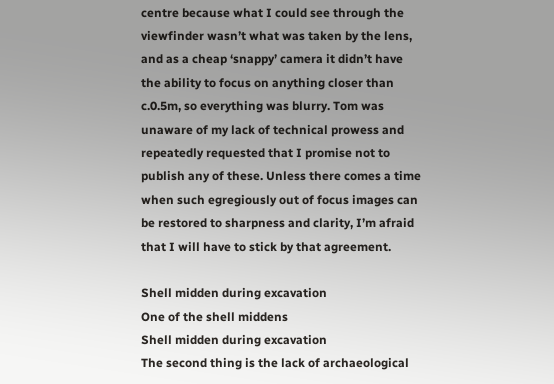centre because what I could see through the viewfinder wasn’t what was taken by the lens, and as a cheap ‘snappy’ camera it didn’t have the ability to focus on anything closer than c.0.5m, so everything was blurry. Tom was unaware of my lack of technical prowess and repeatedly requested that I promise not to publish any of these. Unless there comes a time when such egregiously out of focus images can be restored to sharpness and clarity, I’m afraid that I will have to stick by that agreement.

Shell midden during excavation
One of the shell middens
Shell midden during excavation
The second thing is the lack of archaeological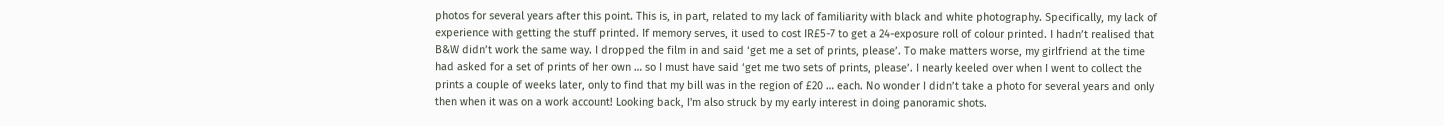photos for several years after this point. This is, in part, related to my lack of familiarity with black and white photography. Specifically, my lack of experience with getting the stuff printed. If memory serves, it used to cost IR£5-7 to get a 24-exposure roll of colour printed. I hadn’t realised that B&W didn’t work the same way. I dropped the film in and said ‘get me a set of prints, please’. To make matters worse, my girlfriend at the time had asked for a set of prints of her own … so I must have said ‘get me two sets of prints, please’. I nearly keeled over when I went to collect the prints a couple of weeks later, only to find that my bill was in the region of £20 … each. No wonder I didn’t take a photo for several years and only then when it was on a work account! Looking back, I'm also struck by my early interest in doing panoramic shots.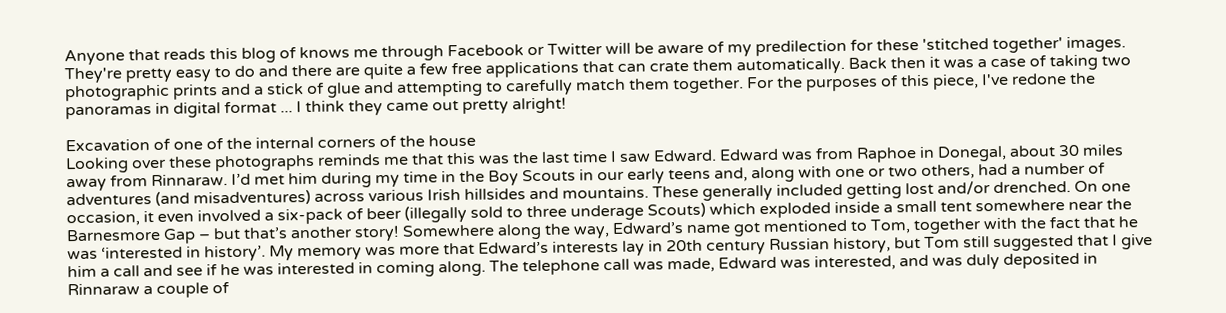Anyone that reads this blog of knows me through Facebook or Twitter will be aware of my predilection for these 'stitched together' images. They're pretty easy to do and there are quite a few free applications that can crate them automatically. Back then it was a case of taking two photographic prints and a stick of glue and attempting to carefully match them together. For the purposes of this piece, I've redone the panoramas in digital format ... I think they came out pretty alright!

Excavation of one of the internal corners of the house
Looking over these photographs reminds me that this was the last time I saw Edward. Edward was from Raphoe in Donegal, about 30 miles away from Rinnaraw. I’d met him during my time in the Boy Scouts in our early teens and, along with one or two others, had a number of adventures (and misadventures) across various Irish hillsides and mountains. These generally included getting lost and/or drenched. On one occasion, it even involved a six-pack of beer (illegally sold to three underage Scouts) which exploded inside a small tent somewhere near the Barnesmore Gap – but that’s another story! Somewhere along the way, Edward’s name got mentioned to Tom, together with the fact that he was ‘interested in history’. My memory was more that Edward’s interests lay in 20th century Russian history, but Tom still suggested that I give him a call and see if he was interested in coming along. The telephone call was made, Edward was interested, and was duly deposited in Rinnaraw a couple of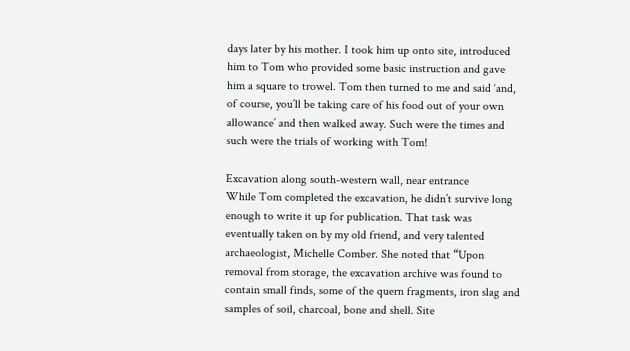days later by his mother. I took him up onto site, introduced him to Tom who provided some basic instruction and gave him a square to trowel. Tom then turned to me and said ‘and, of course, you’ll be taking care of his food out of your own allowance’ and then walked away. Such were the times and such were the trials of working with Tom!

Excavation along south-western wall, near entrance
While Tom completed the excavation, he didn’t survive long enough to write it up for publication. That task was eventually taken on by my old friend, and very talented archaeologist, Michelle Comber. She noted that “Upon removal from storage, the excavation archive was found to contain small finds, some of the quern fragments, iron slag and samples of soil, charcoal, bone and shell. Site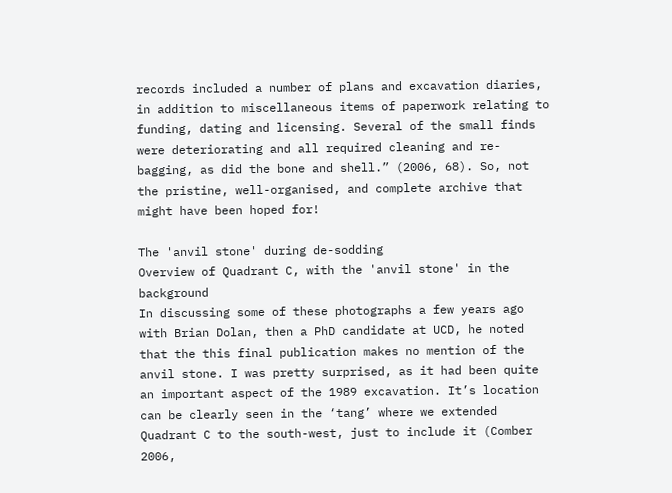records included a number of plans and excavation diaries, in addition to miscellaneous items of paperwork relating to funding, dating and licensing. Several of the small finds were deteriorating and all required cleaning and re-bagging, as did the bone and shell.” (2006, 68). So, not the pristine, well-organised, and complete archive that might have been hoped for!

The 'anvil stone' during de-sodding
Overview of Quadrant C, with the 'anvil stone' in the background
In discussing some of these photographs a few years ago with Brian Dolan, then a PhD candidate at UCD, he noted that the this final publication makes no mention of the anvil stone. I was pretty surprised, as it had been quite an important aspect of the 1989 excavation. It’s location can be clearly seen in the ‘tang’ where we extended Quadrant C to the south-west, just to include it (Comber 2006,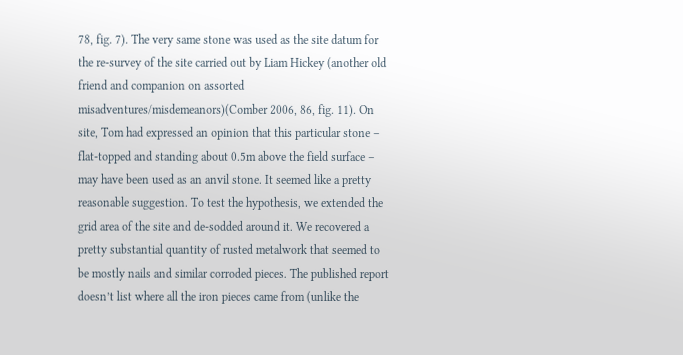78, fig. 7). The very same stone was used as the site datum for the re-survey of the site carried out by Liam Hickey (another old friend and companion on assorted misadventures/misdemeanors)(Comber 2006, 86, fig. 11). On site, Tom had expressed an opinion that this particular stone – flat-topped and standing about 0.5m above the field surface – may have been used as an anvil stone. It seemed like a pretty reasonable suggestion. To test the hypothesis, we extended the grid area of the site and de-sodded around it. We recovered a pretty substantial quantity of rusted metalwork that seemed to be mostly nails and similar corroded pieces. The published report doesn’t list where all the iron pieces came from (unlike the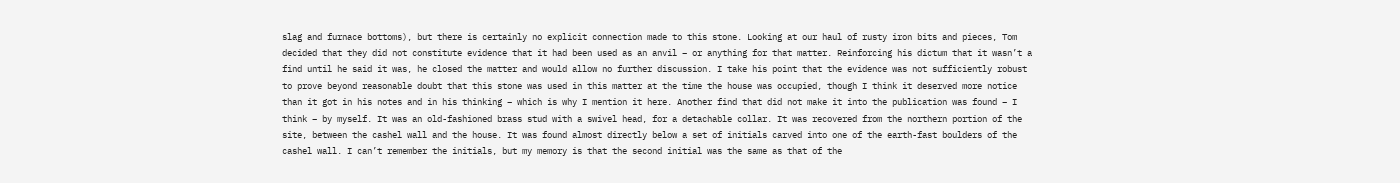slag and furnace bottoms), but there is certainly no explicit connection made to this stone. Looking at our haul of rusty iron bits and pieces, Tom decided that they did not constitute evidence that it had been used as an anvil – or anything for that matter. Reinforcing his dictum that it wasn’t a find until he said it was, he closed the matter and would allow no further discussion. I take his point that the evidence was not sufficiently robust to prove beyond reasonable doubt that this stone was used in this matter at the time the house was occupied, though I think it deserved more notice than it got in his notes and in his thinking – which is why I mention it here. Another find that did not make it into the publication was found – I think – by myself. It was an old-fashioned brass stud with a swivel head, for a detachable collar. It was recovered from the northern portion of the site, between the cashel wall and the house. It was found almost directly below a set of initials carved into one of the earth-fast boulders of the cashel wall. I can’t remember the initials, but my memory is that the second initial was the same as that of the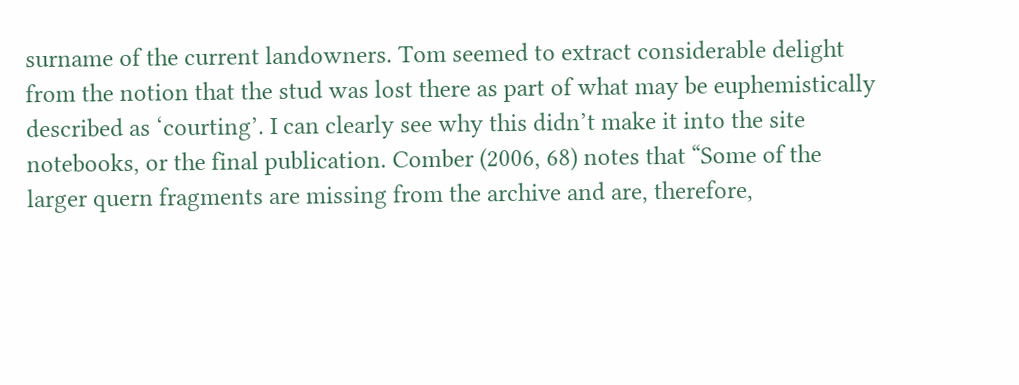surname of the current landowners. Tom seemed to extract considerable delight from the notion that the stud was lost there as part of what may be euphemistically described as ‘courting’. I can clearly see why this didn’t make it into the site notebooks, or the final publication. Comber (2006, 68) notes that “Some of the larger quern fragments are missing from the archive and are, therefore,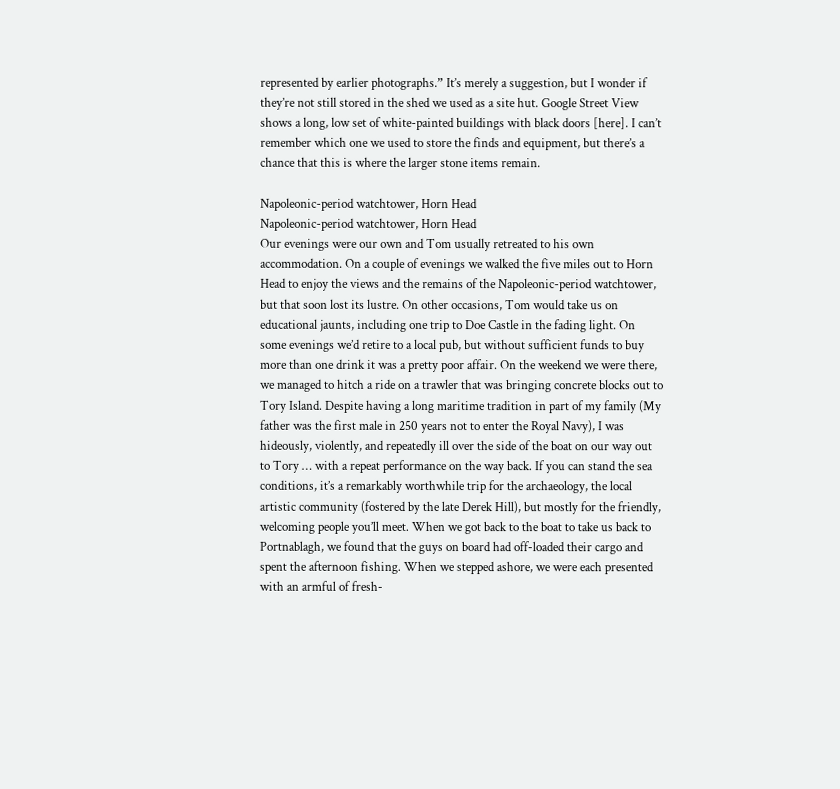represented by earlier photographs.” It’s merely a suggestion, but I wonder if they’re not still stored in the shed we used as a site hut. Google Street View shows a long, low set of white-painted buildings with black doors [here]. I can’t remember which one we used to store the finds and equipment, but there’s a chance that this is where the larger stone items remain.

Napoleonic-period watchtower, Horn Head
Napoleonic-period watchtower, Horn Head
Our evenings were our own and Tom usually retreated to his own accommodation. On a couple of evenings we walked the five miles out to Horn Head to enjoy the views and the remains of the Napoleonic-period watchtower, but that soon lost its lustre. On other occasions, Tom would take us on educational jaunts, including one trip to Doe Castle in the fading light. On some evenings we’d retire to a local pub, but without sufficient funds to buy more than one drink it was a pretty poor affair. On the weekend we were there, we managed to hitch a ride on a trawler that was bringing concrete blocks out to Tory Island. Despite having a long maritime tradition in part of my family (My father was the first male in 250 years not to enter the Royal Navy), I was hideously, violently, and repeatedly ill over the side of the boat on our way out to Tory … with a repeat performance on the way back. If you can stand the sea conditions, it’s a remarkably worthwhile trip for the archaeology, the local artistic community (fostered by the late Derek Hill), but mostly for the friendly, welcoming people you’ll meet. When we got back to the boat to take us back to Portnablagh, we found that the guys on board had off-loaded their cargo and spent the afternoon fishing. When we stepped ashore, we were each presented with an armful of fresh-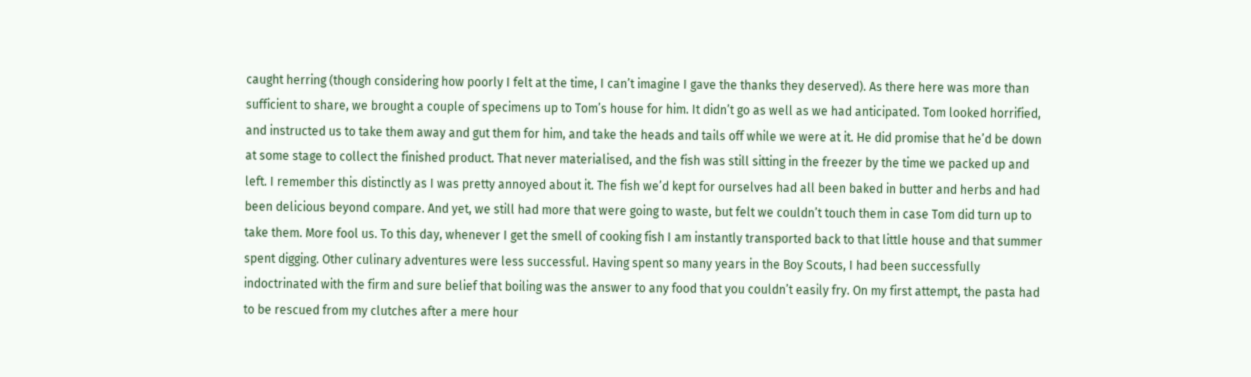caught herring (though considering how poorly I felt at the time, I can’t imagine I gave the thanks they deserved). As there here was more than sufficient to share, we brought a couple of specimens up to Tom’s house for him. It didn’t go as well as we had anticipated. Tom looked horrified, and instructed us to take them away and gut them for him, and take the heads and tails off while we were at it. He did promise that he’d be down at some stage to collect the finished product. That never materialised, and the fish was still sitting in the freezer by the time we packed up and left. I remember this distinctly as I was pretty annoyed about it. The fish we’d kept for ourselves had all been baked in butter and herbs and had been delicious beyond compare. And yet, we still had more that were going to waste, but felt we couldn’t touch them in case Tom did turn up to take them. More fool us. To this day, whenever I get the smell of cooking fish I am instantly transported back to that little house and that summer spent digging. Other culinary adventures were less successful. Having spent so many years in the Boy Scouts, I had been successfully indoctrinated with the firm and sure belief that boiling was the answer to any food that you couldn’t easily fry. On my first attempt, the pasta had to be rescued from my clutches after a mere hour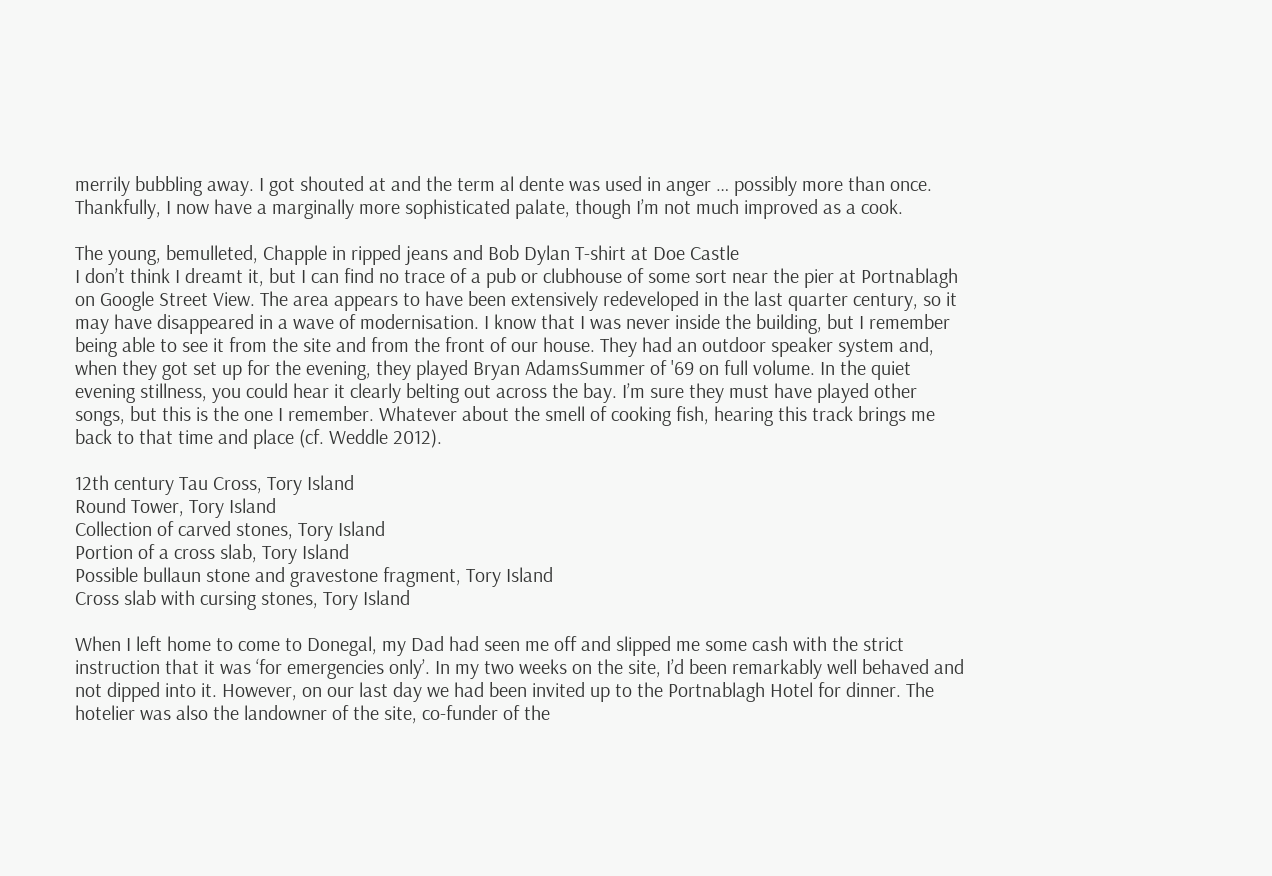merrily bubbling away. I got shouted at and the term al dente was used in anger … possibly more than once. Thankfully, I now have a marginally more sophisticated palate, though I’m not much improved as a cook.

The young, bemulleted, Chapple in ripped jeans and Bob Dylan T-shirt at Doe Castle
I don’t think I dreamt it, but I can find no trace of a pub or clubhouse of some sort near the pier at Portnablagh on Google Street View. The area appears to have been extensively redeveloped in the last quarter century, so it may have disappeared in a wave of modernisation. I know that I was never inside the building, but I remember being able to see it from the site and from the front of our house. They had an outdoor speaker system and, when they got set up for the evening, they played Bryan AdamsSummer of '69 on full volume. In the quiet evening stillness, you could hear it clearly belting out across the bay. I’m sure they must have played other songs, but this is the one I remember. Whatever about the smell of cooking fish, hearing this track brings me back to that time and place (cf. Weddle 2012).

12th century Tau Cross, Tory Island
Round Tower, Tory Island
Collection of carved stones, Tory Island
Portion of a cross slab, Tory Island
Possible bullaun stone and gravestone fragment, Tory Island
Cross slab with cursing stones, Tory Island

When I left home to come to Donegal, my Dad had seen me off and slipped me some cash with the strict instruction that it was ‘for emergencies only’. In my two weeks on the site, I’d been remarkably well behaved and not dipped into it. However, on our last day we had been invited up to the Portnablagh Hotel for dinner. The hotelier was also the landowner of the site, co-funder of the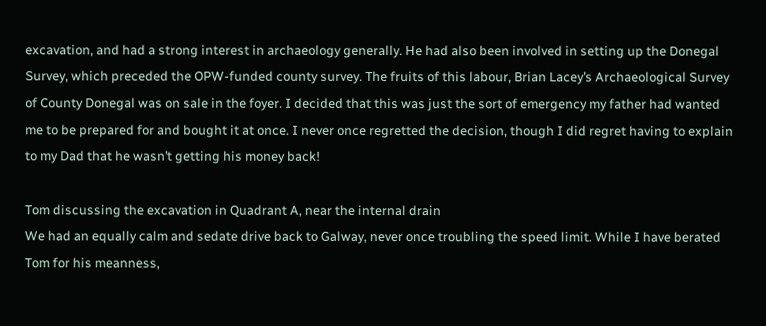excavation, and had a strong interest in archaeology generally. He had also been involved in setting up the Donegal Survey, which preceded the OPW-funded county survey. The fruits of this labour, Brian Lacey’s Archaeological Survey of County Donegal was on sale in the foyer. I decided that this was just the sort of emergency my father had wanted me to be prepared for and bought it at once. I never once regretted the decision, though I did regret having to explain to my Dad that he wasn’t getting his money back!

Tom discussing the excavation in Quadrant A, near the internal drain
We had an equally calm and sedate drive back to Galway, never once troubling the speed limit. While I have berated Tom for his meanness,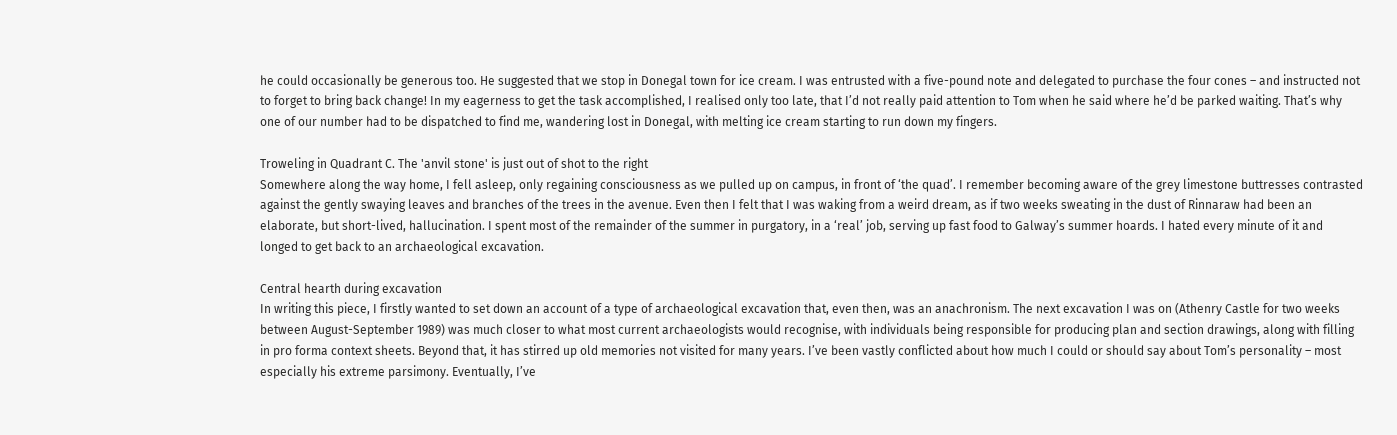he could occasionally be generous too. He suggested that we stop in Donegal town for ice cream. I was entrusted with a five-pound note and delegated to purchase the four cones – and instructed not to forget to bring back change! In my eagerness to get the task accomplished, I realised only too late, that I’d not really paid attention to Tom when he said where he’d be parked waiting. That’s why one of our number had to be dispatched to find me, wandering lost in Donegal, with melting ice cream starting to run down my fingers.

Troweling in Quadrant C. The 'anvil stone' is just out of shot to the right
Somewhere along the way home, I fell asleep, only regaining consciousness as we pulled up on campus, in front of ‘the quad’. I remember becoming aware of the grey limestone buttresses contrasted against the gently swaying leaves and branches of the trees in the avenue. Even then I felt that I was waking from a weird dream, as if two weeks sweating in the dust of Rinnaraw had been an elaborate, but short-lived, hallucination. I spent most of the remainder of the summer in purgatory, in a ‘real’ job, serving up fast food to Galway’s summer hoards. I hated every minute of it and longed to get back to an archaeological excavation.

Central hearth during excavation
In writing this piece, I firstly wanted to set down an account of a type of archaeological excavation that, even then, was an anachronism. The next excavation I was on (Athenry Castle for two weeks between August-September 1989) was much closer to what most current archaeologists would recognise, with individuals being responsible for producing plan and section drawings, along with filling in pro forma context sheets. Beyond that, it has stirred up old memories not visited for many years. I’ve been vastly conflicted about how much I could or should say about Tom’s personality – most especially his extreme parsimony. Eventually, I’ve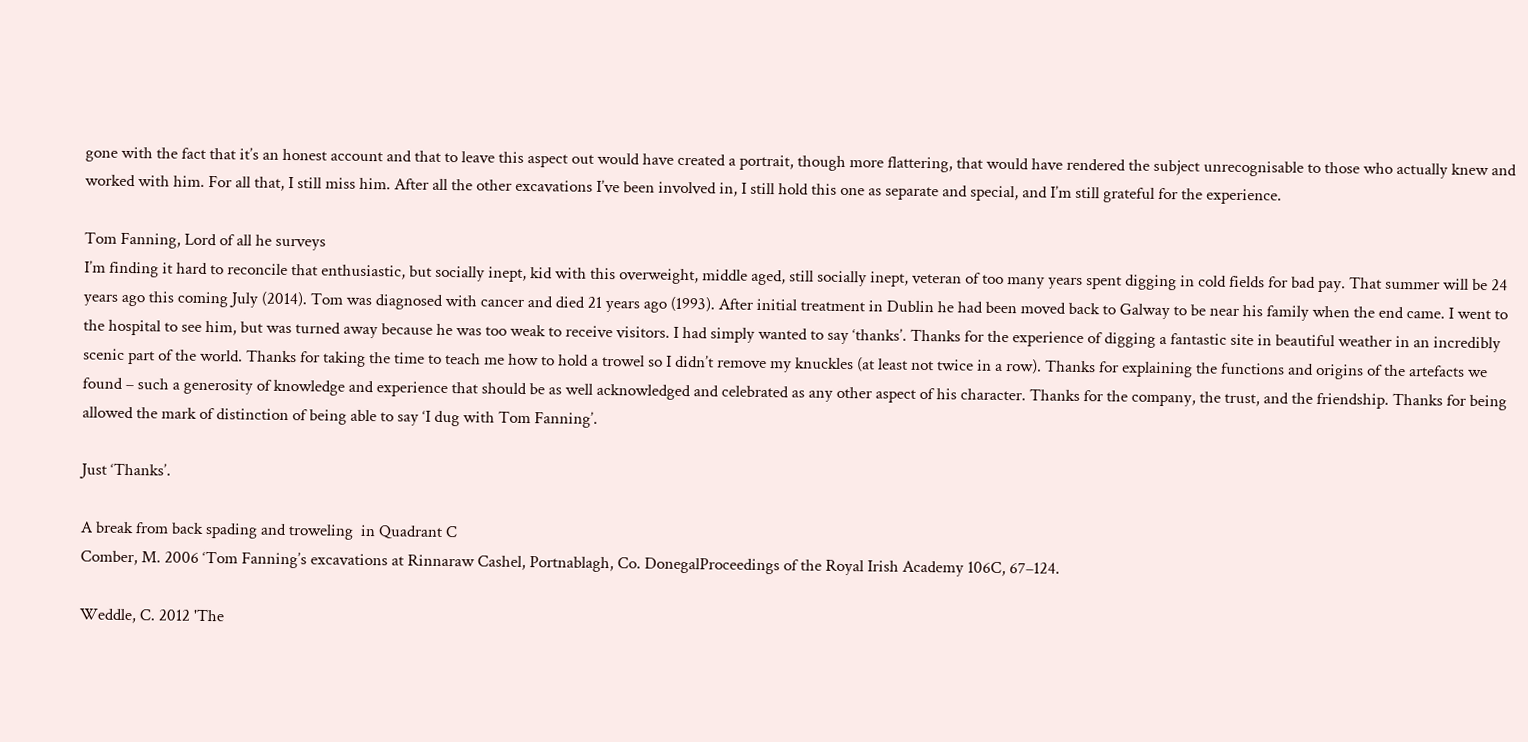gone with the fact that it’s an honest account and that to leave this aspect out would have created a portrait, though more flattering, that would have rendered the subject unrecognisable to those who actually knew and worked with him. For all that, I still miss him. After all the other excavations I’ve been involved in, I still hold this one as separate and special, and I’m still grateful for the experience.

Tom Fanning, Lord of all he surveys
I’m finding it hard to reconcile that enthusiastic, but socially inept, kid with this overweight, middle aged, still socially inept, veteran of too many years spent digging in cold fields for bad pay. That summer will be 24 years ago this coming July (2014). Tom was diagnosed with cancer and died 21 years ago (1993). After initial treatment in Dublin he had been moved back to Galway to be near his family when the end came. I went to the hospital to see him, but was turned away because he was too weak to receive visitors. I had simply wanted to say ‘thanks’. Thanks for the experience of digging a fantastic site in beautiful weather in an incredibly scenic part of the world. Thanks for taking the time to teach me how to hold a trowel so I didn’t remove my knuckles (at least not twice in a row). Thanks for explaining the functions and origins of the artefacts we found – such a generosity of knowledge and experience that should be as well acknowledged and celebrated as any other aspect of his character. Thanks for the company, the trust, and the friendship. Thanks for being allowed the mark of distinction of being able to say ‘I dug with Tom Fanning’.

Just ‘Thanks’.

A break from back spading and troweling  in Quadrant C
Comber, M. 2006 ‘Tom Fanning’s excavations at Rinnaraw Cashel, Portnablagh, Co. DonegalProceedings of the Royal Irish Academy 106C, 67–124.

Weddle, C. 2012 'The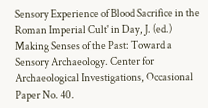Sensory Experience of Blood Sacrifice in the Roman Imperial Cult' in Day, J. (ed.) Making Senses of the Past: Toward a Sensory Archaeology. Center for Archaeological Investigations, Occasional Paper No. 40.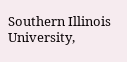Southern Illinois University,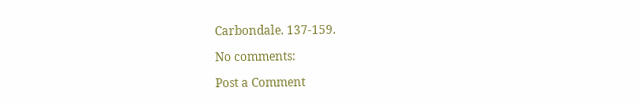Carbondale. 137-159.

No comments:

Post a Comment